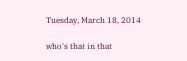Tuesday, March 18, 2014

who's that in that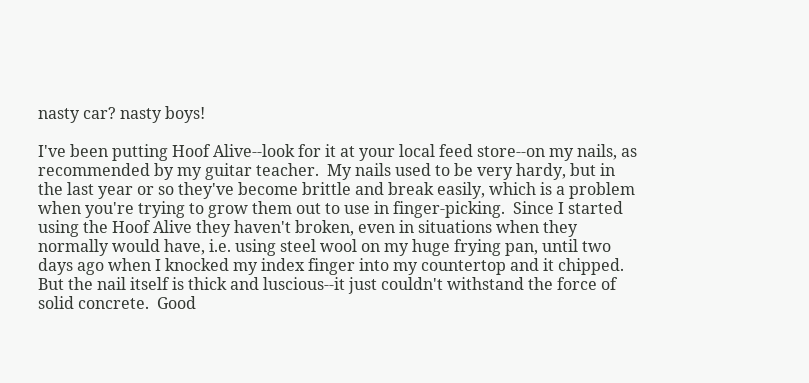nasty car? nasty boys!

I've been putting Hoof Alive--look for it at your local feed store--on my nails, as recommended by my guitar teacher.  My nails used to be very hardy, but in the last year or so they've become brittle and break easily, which is a problem when you're trying to grow them out to use in finger-picking.  Since I started using the Hoof Alive they haven't broken, even in situations when they normally would have, i.e. using steel wool on my huge frying pan, until two days ago when I knocked my index finger into my countertop and it chipped.  But the nail itself is thick and luscious--it just couldn't withstand the force of solid concrete.  Good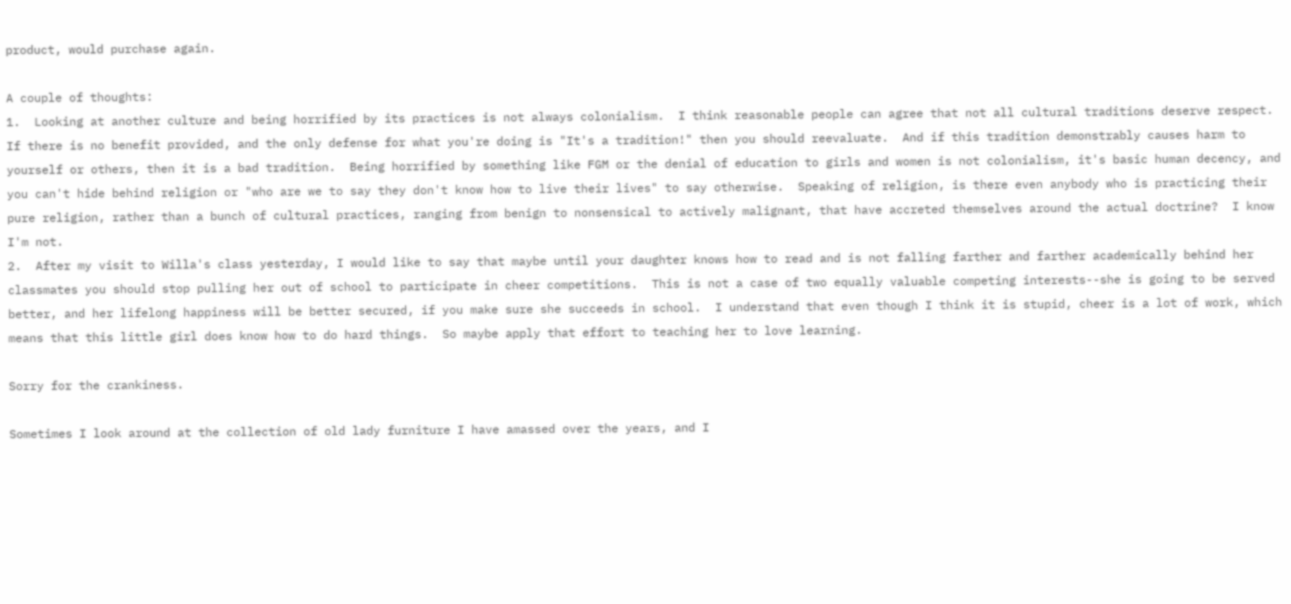product, would purchase again.

A couple of thoughts:
1.  Looking at another culture and being horrified by its practices is not always colonialism.  I think reasonable people can agree that not all cultural traditions deserve respect.  If there is no benefit provided, and the only defense for what you're doing is "It's a tradition!" then you should reevaluate.  And if this tradition demonstrably causes harm to yourself or others, then it is a bad tradition.  Being horrified by something like FGM or the denial of education to girls and women is not colonialism, it's basic human decency, and you can't hide behind religion or "who are we to say they don't know how to live their lives" to say otherwise.  Speaking of religion, is there even anybody who is practicing their pure religion, rather than a bunch of cultural practices, ranging from benign to nonsensical to actively malignant, that have accreted themselves around the actual doctrine?  I know I'm not.
2.  After my visit to Willa's class yesterday, I would like to say that maybe until your daughter knows how to read and is not falling farther and farther academically behind her classmates you should stop pulling her out of school to participate in cheer competitions.  This is not a case of two equally valuable competing interests--she is going to be served better, and her lifelong happiness will be better secured, if you make sure she succeeds in school.  I understand that even though I think it is stupid, cheer is a lot of work, which means that this little girl does know how to do hard things.  So maybe apply that effort to teaching her to love learning.

Sorry for the crankiness.

Sometimes I look around at the collection of old lady furniture I have amassed over the years, and I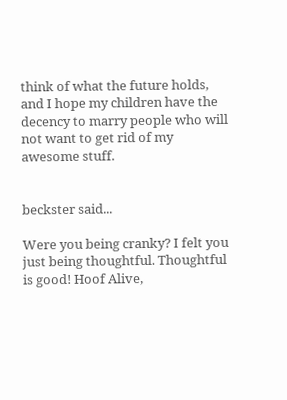think of what the future holds, and I hope my children have the decency to marry people who will not want to get rid of my awesome stuff.


beckster said...

Were you being cranky? I felt you just being thoughtful. Thoughtful is good! Hoof Alive,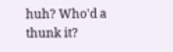huh? Who'd a thunk it?